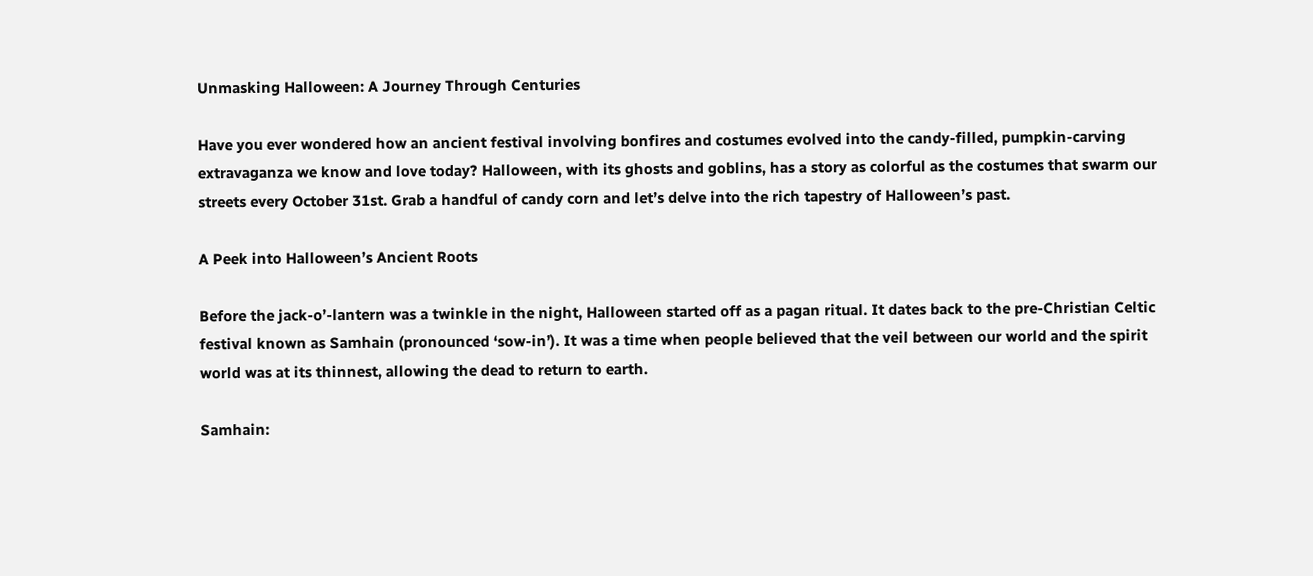Unmasking Halloween: A Journey Through Centuries

Have you ever wondered how an ancient festival involving bonfires and costumes evolved into the candy-filled, pumpkin-carving extravaganza we know and love today? Halloween, with its ghosts and goblins, has a story as colorful as the costumes that swarm our streets every October 31st. Grab a handful of candy corn and let’s delve into the rich tapestry of Halloween’s past.

A Peek into Halloween’s Ancient Roots

Before the jack-o’-lantern was a twinkle in the night, Halloween started off as a pagan ritual. It dates back to the pre-Christian Celtic festival known as Samhain (pronounced ‘sow-in’). It was a time when people believed that the veil between our world and the spirit world was at its thinnest, allowing the dead to return to earth.

Samhain: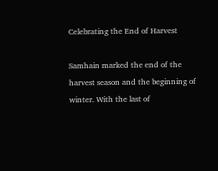Celebrating the End of Harvest

Samhain marked the end of the harvest season and the beginning of winter. With the last of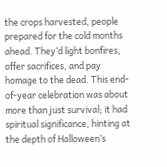the crops harvested, people prepared for the cold months ahead. They’d light bonfires, offer sacrifices, and pay homage to the dead. This end-of-year celebration was about more than just survival; it had spiritual significance, hinting at the depth of Halloween’s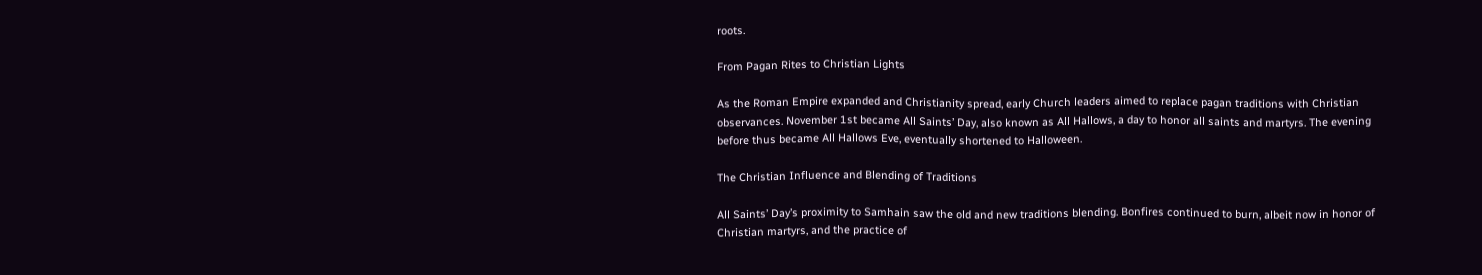roots.

From Pagan Rites to Christian Lights

As the Roman Empire expanded and Christianity spread, early Church leaders aimed to replace pagan traditions with Christian observances. November 1st became All Saints’ Day, also known as All Hallows, a day to honor all saints and martyrs. The evening before thus became All Hallows Eve, eventually shortened to Halloween.

The Christian Influence and Blending of Traditions

All Saints’ Day’s proximity to Samhain saw the old and new traditions blending. Bonfires continued to burn, albeit now in honor of Christian martyrs, and the practice of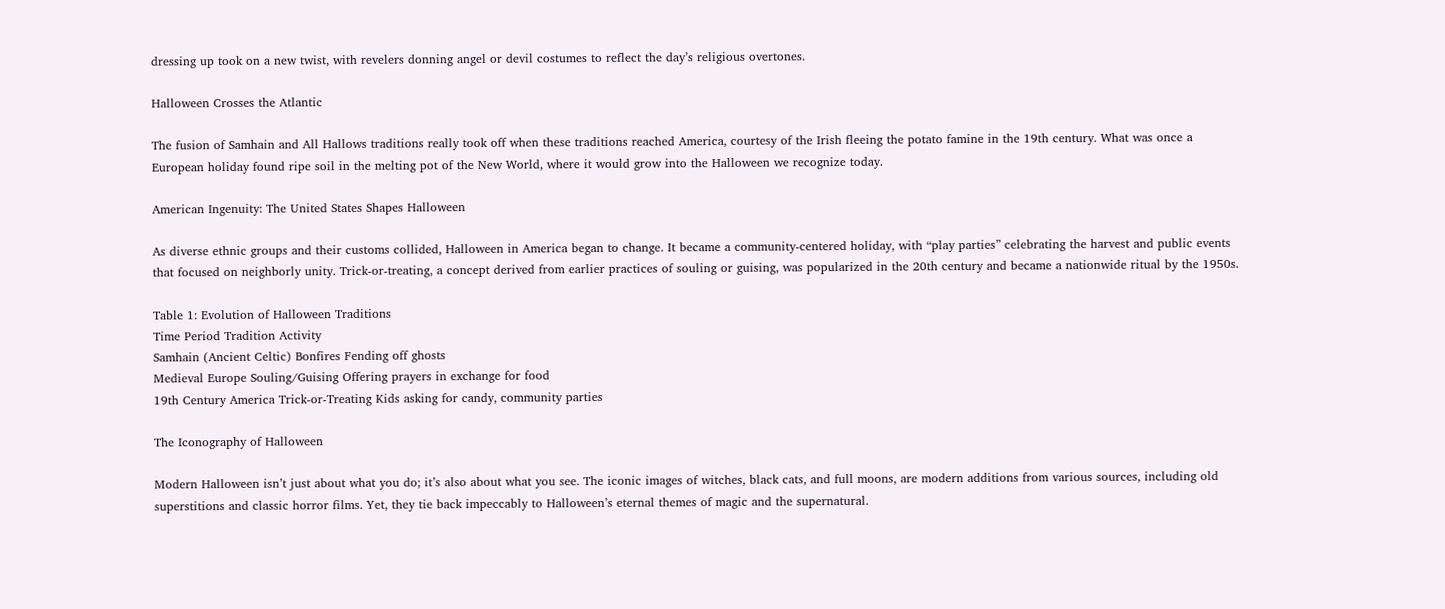dressing up took on a new twist, with revelers donning angel or devil costumes to reflect the day’s religious overtones.

Halloween Crosses the Atlantic

The fusion of Samhain and All Hallows traditions really took off when these traditions reached America, courtesy of the Irish fleeing the potato famine in the 19th century. What was once a European holiday found ripe soil in the melting pot of the New World, where it would grow into the Halloween we recognize today.

American Ingenuity: The United States Shapes Halloween

As diverse ethnic groups and their customs collided, Halloween in America began to change. It became a community-centered holiday, with “play parties” celebrating the harvest and public events that focused on neighborly unity. Trick-or-treating, a concept derived from earlier practices of souling or guising, was popularized in the 20th century and became a nationwide ritual by the 1950s.

Table 1: Evolution of Halloween Traditions
Time Period Tradition Activity
Samhain (Ancient Celtic) Bonfires Fending off ghosts
Medieval Europe Souling/Guising Offering prayers in exchange for food
19th Century America Trick-or-Treating Kids asking for candy, community parties

The Iconography of Halloween

Modern Halloween isn’t just about what you do; it’s also about what you see. The iconic images of witches, black cats, and full moons, are modern additions from various sources, including old superstitions and classic horror films. Yet, they tie back impeccably to Halloween’s eternal themes of magic and the supernatural.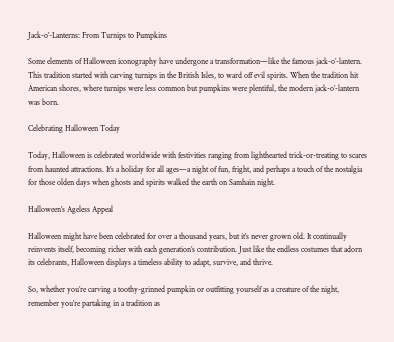Jack-o’-Lanterns: From Turnips to Pumpkins

Some elements of Halloween iconography have undergone a transformation—like the famous jack-o’-lantern. This tradition started with carving turnips in the British Isles, to ward off evil spirits. When the tradition hit American shores, where turnips were less common but pumpkins were plentiful, the modern jack-o’-lantern was born.

Celebrating Halloween Today

Today, Halloween is celebrated worldwide with festivities ranging from lighthearted trick-or-treating to scares from haunted attractions. It’s a holiday for all ages—a night of fun, fright, and perhaps a touch of the nostalgia for those olden days when ghosts and spirits walked the earth on Samhain night.

Halloween’s Ageless Appeal

Halloween might have been celebrated for over a thousand years, but it’s never grown old. It continually reinvents itself, becoming richer with each generation’s contribution. Just like the endless costumes that adorn its celebrants, Halloween displays a timeless ability to adapt, survive, and thrive.

So, whether you’re carving a toothy-grinned pumpkin or outfitting yourself as a creature of the night, remember you’re partaking in a tradition as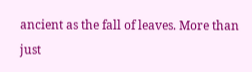ancient as the fall of leaves. More than just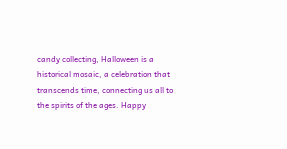candy collecting, Halloween is a historical mosaic, a celebration that transcends time, connecting us all to the spirits of the ages. Happy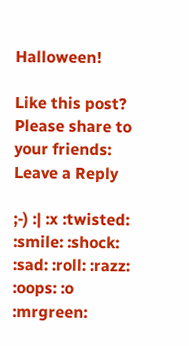Halloween!

Like this post? Please share to your friends:
Leave a Reply

;-) :| :x :twisted: :smile: :shock: :sad: :roll: :razz: :oops: :o :mrgreen: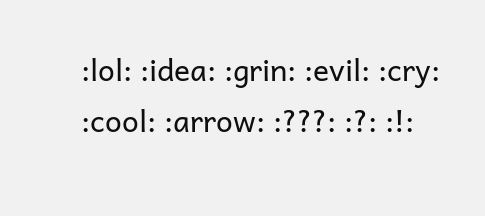:lol: :idea: :grin: :evil: :cry: :cool: :arrow: :???: :?: :!: